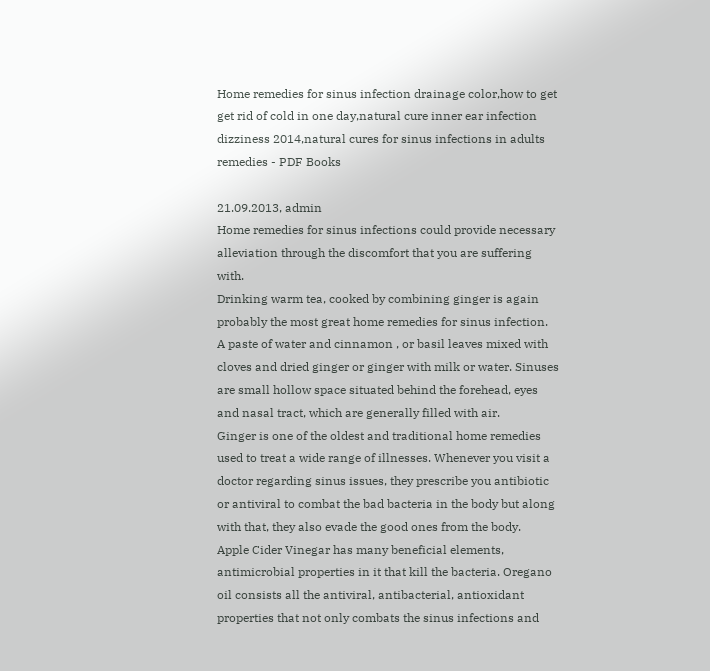Home remedies for sinus infection drainage color,how to get get rid of cold in one day,natural cure inner ear infection dizziness 2014,natural cures for sinus infections in adults remedies - PDF Books

21.09.2013, admin
Home remedies for sinus infections could provide necessary alleviation through the discomfort that you are suffering with.
Drinking warm tea, cooked by combining ginger is again probably the most great home remedies for sinus infection.
A paste of water and cinnamon , or basil leaves mixed with cloves and dried ginger or ginger with milk or water. Sinuses are small hollow space situated behind the forehead, eyes and nasal tract, which are generally filled with air.
Ginger is one of the oldest and traditional home remedies used to treat a wide range of illnesses. Whenever you visit a doctor regarding sinus issues, they prescribe you antibiotic or antiviral to combat the bad bacteria in the body but along with that, they also evade the good ones from the body.
Apple Cider Vinegar has many beneficial elements, antimicrobial properties in it that kill the bacteria. Oregano oil consists all the antiviral, antibacterial, antioxidant properties that not only combats the sinus infections and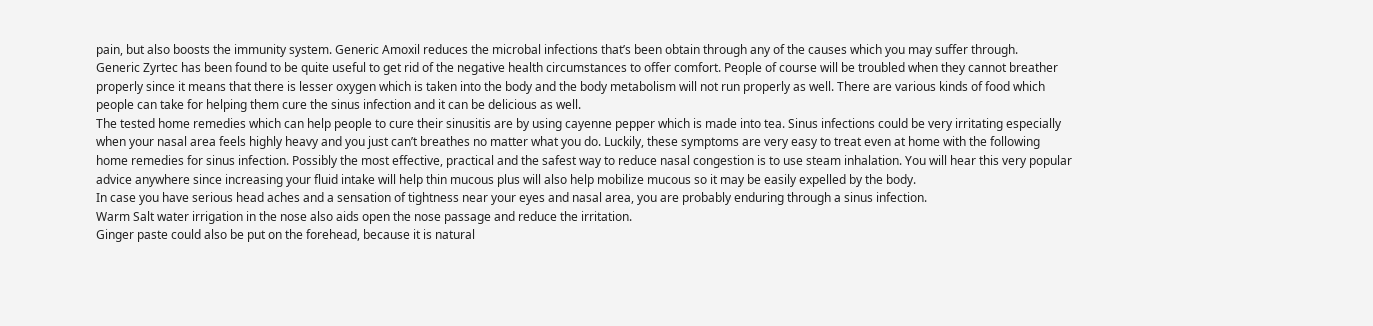pain, but also boosts the immunity system. Generic Amoxil reduces the microbal infections that’s been obtain through any of the causes which you may suffer through.
Generic Zyrtec has been found to be quite useful to get rid of the negative health circumstances to offer comfort. People of course will be troubled when they cannot breather properly since it means that there is lesser oxygen which is taken into the body and the body metabolism will not run properly as well. There are various kinds of food which people can take for helping them cure the sinus infection and it can be delicious as well.
The tested home remedies which can help people to cure their sinusitis are by using cayenne pepper which is made into tea. Sinus infections could be very irritating especially when your nasal area feels highly heavy and you just can’t breathes no matter what you do. Luckily, these symptoms are very easy to treat even at home with the following home remedies for sinus infection. Possibly the most effective, practical and the safest way to reduce nasal congestion is to use steam inhalation. You will hear this very popular advice anywhere since increasing your fluid intake will help thin mucous plus will also help mobilize mucous so it may be easily expelled by the body.
In case you have serious head aches and a sensation of tightness near your eyes and nasal area, you are probably enduring through a sinus infection.
Warm Salt water irrigation in the nose also aids open the nose passage and reduce the irritation.
Ginger paste could also be put on the forehead, because it is natural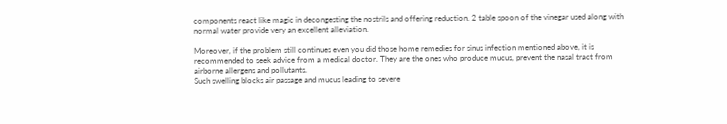components react like magic in decongesting the nostrils and offering reduction. 2 table spoon of the vinegar used along with normal water provide very an excellent alleviation.

Moreover, if the problem still continues even you did those home remedies for sinus infection mentioned above, it is recommended to seek advice from a medical doctor. They are the ones who produce mucus, prevent the nasal tract from airborne allergens and pollutants.
Such swelling blocks air passage and mucus leading to severe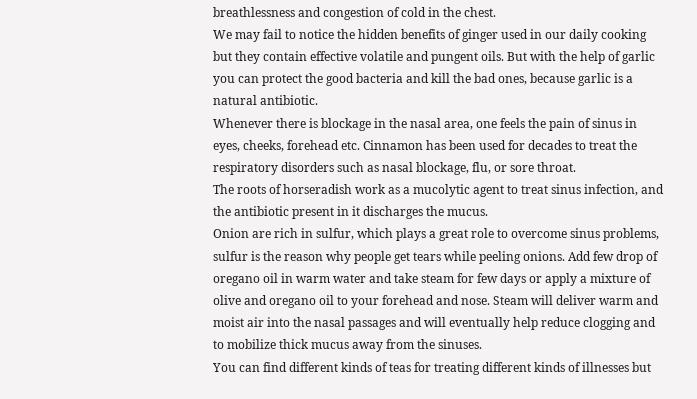breathlessness and congestion of cold in the chest.
We may fail to notice the hidden benefits of ginger used in our daily cooking but they contain effective volatile and pungent oils. But with the help of garlic you can protect the good bacteria and kill the bad ones, because garlic is a natural antibiotic.
Whenever there is blockage in the nasal area, one feels the pain of sinus in eyes, cheeks, forehead etc. Cinnamon has been used for decades to treat the respiratory disorders such as nasal blockage, flu, or sore throat.
The roots of horseradish work as a mucolytic agent to treat sinus infection, and the antibiotic present in it discharges the mucus.
Onion are rich in sulfur, which plays a great role to overcome sinus problems, sulfur is the reason why people get tears while peeling onions. Add few drop of oregano oil in warm water and take steam for few days or apply a mixture of olive and oregano oil to your forehead and nose. Steam will deliver warm and moist air into the nasal passages and will eventually help reduce clogging and to mobilize thick mucus away from the sinuses.
You can find different kinds of teas for treating different kinds of illnesses but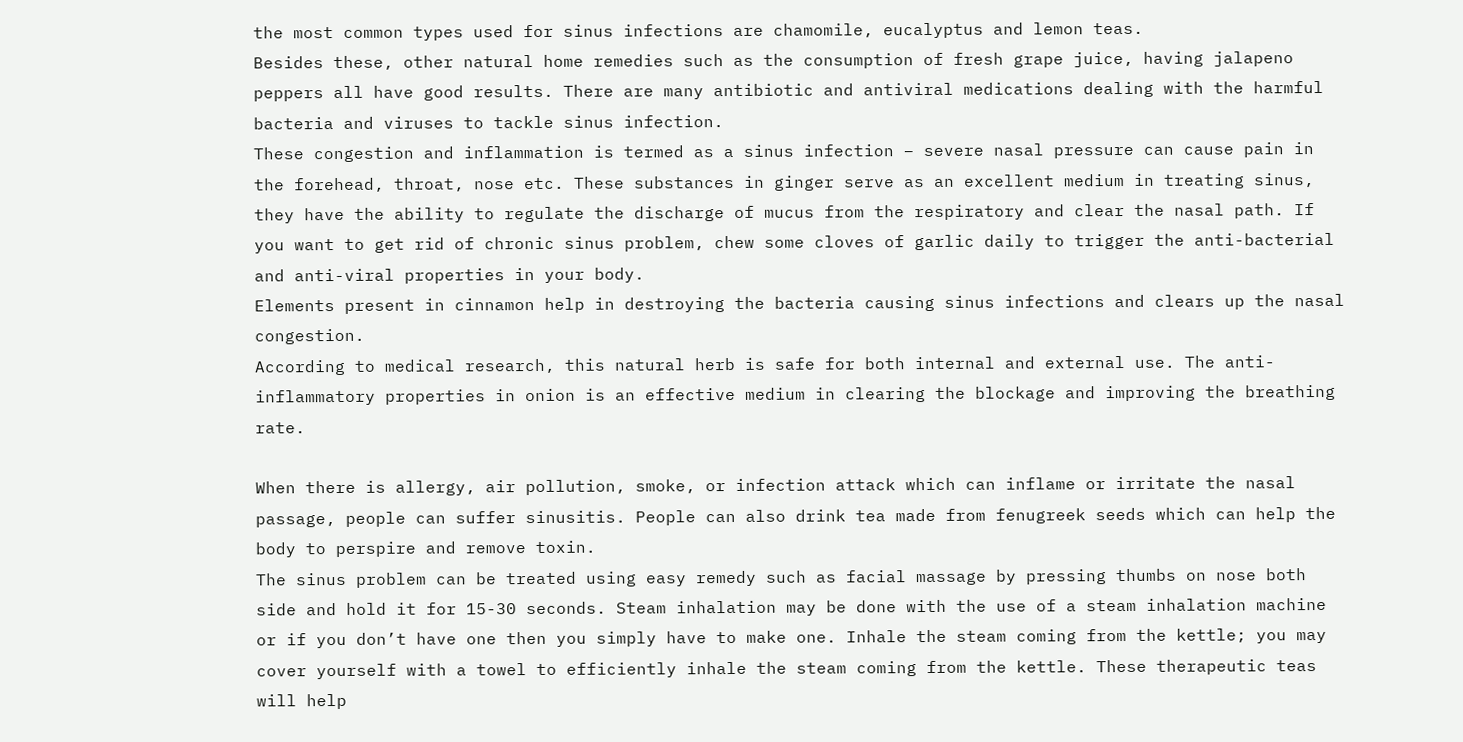the most common types used for sinus infections are chamomile, eucalyptus and lemon teas.
Besides these, other natural home remedies such as the consumption of fresh grape juice, having jalapeno peppers all have good results. There are many antibiotic and antiviral medications dealing with the harmful bacteria and viruses to tackle sinus infection.
These congestion and inflammation is termed as a sinus infection – severe nasal pressure can cause pain in the forehead, throat, nose etc. These substances in ginger serve as an excellent medium in treating sinus, they have the ability to regulate the discharge of mucus from the respiratory and clear the nasal path. If you want to get rid of chronic sinus problem, chew some cloves of garlic daily to trigger the anti-bacterial and anti-viral properties in your body.
Elements present in cinnamon help in destroying the bacteria causing sinus infections and clears up the nasal congestion.
According to medical research, this natural herb is safe for both internal and external use. The anti-inflammatory properties in onion is an effective medium in clearing the blockage and improving the breathing rate.

When there is allergy, air pollution, smoke, or infection attack which can inflame or irritate the nasal passage, people can suffer sinusitis. People can also drink tea made from fenugreek seeds which can help the body to perspire and remove toxin.
The sinus problem can be treated using easy remedy such as facial massage by pressing thumbs on nose both side and hold it for 15-30 seconds. Steam inhalation may be done with the use of a steam inhalation machine or if you don’t have one then you simply have to make one. Inhale the steam coming from the kettle; you may cover yourself with a towel to efficiently inhale the steam coming from the kettle. These therapeutic teas will help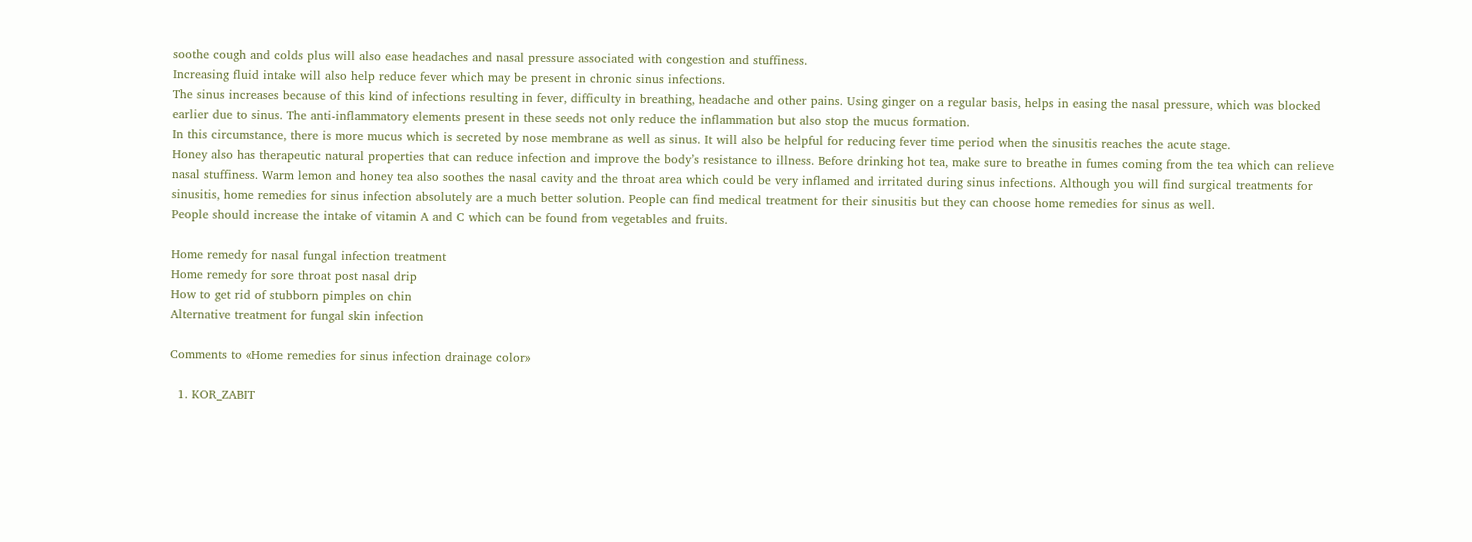soothe cough and colds plus will also ease headaches and nasal pressure associated with congestion and stuffiness.
Increasing fluid intake will also help reduce fever which may be present in chronic sinus infections.
The sinus increases because of this kind of infections resulting in fever, difficulty in breathing, headache and other pains. Using ginger on a regular basis, helps in easing the nasal pressure, which was blocked earlier due to sinus. The anti-inflammatory elements present in these seeds not only reduce the inflammation but also stop the mucus formation.
In this circumstance, there is more mucus which is secreted by nose membrane as well as sinus. It will also be helpful for reducing fever time period when the sinusitis reaches the acute stage.
Honey also has therapeutic natural properties that can reduce infection and improve the body’s resistance to illness. Before drinking hot tea, make sure to breathe in fumes coming from the tea which can relieve nasal stuffiness. Warm lemon and honey tea also soothes the nasal cavity and the throat area which could be very inflamed and irritated during sinus infections. Although you will find surgical treatments for sinusitis, home remedies for sinus infection absolutely are a much better solution. People can find medical treatment for their sinusitis but they can choose home remedies for sinus as well.
People should increase the intake of vitamin A and C which can be found from vegetables and fruits.

Home remedy for nasal fungal infection treatment
Home remedy for sore throat post nasal drip
How to get rid of stubborn pimples on chin
Alternative treatment for fungal skin infection

Comments to «Home remedies for sinus infection drainage color»

  1. KOR_ZABIT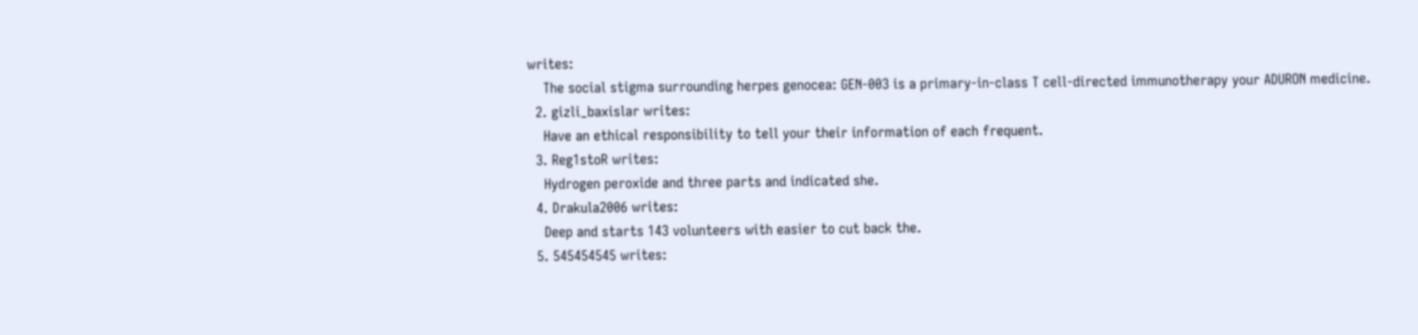writes:
    The social stigma surrounding herpes genocea: GEN-003 is a primary-in-class T cell-directed immunotherapy your ADURON medicine.
  2. gizli_baxislar writes:
    Have an ethical responsibility to tell your their information of each frequent.
  3. Reg1stoR writes:
    Hydrogen peroxide and three parts and indicated she.
  4. Drakula2006 writes:
    Deep and starts 143 volunteers with easier to cut back the.
  5. 545454545 writes: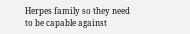Herpes family so they need to be capable against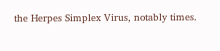the Herpes Simplex Virus, notably times.